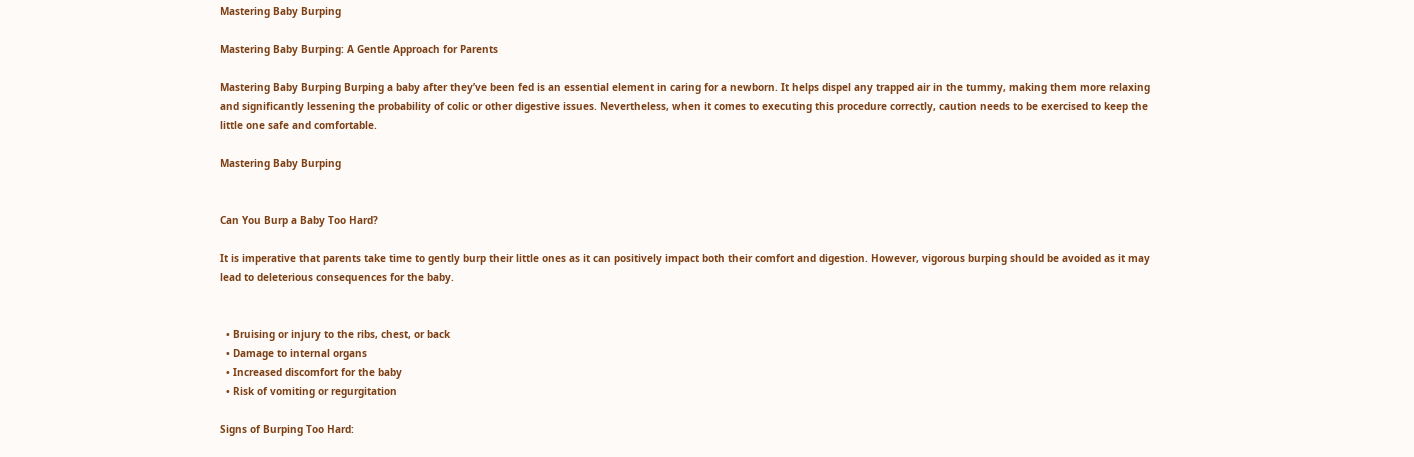Mastering Baby Burping

Mastering Baby Burping: A Gentle Approach for Parents

Mastering Baby Burping Burping a baby after they’ve been fed is an essential element in caring for a newborn. It helps dispel any trapped air in the tummy, making them more relaxing and significantly lessening the probability of colic or other digestive issues. Nevertheless, when it comes to executing this procedure correctly, caution needs to be exercised to keep the little one safe and comfortable.

Mastering Baby Burping


Can You Burp a Baby Too Hard?

It is imperative that parents take time to gently burp their little ones as it can positively impact both their comfort and digestion. However, vigorous burping should be avoided as it may lead to deleterious consequences for the baby.


  • Bruising or injury to the ribs, chest, or back
  • Damage to internal organs
  • Increased discomfort for the baby
  • Risk of vomiting or regurgitation

Signs of Burping Too Hard: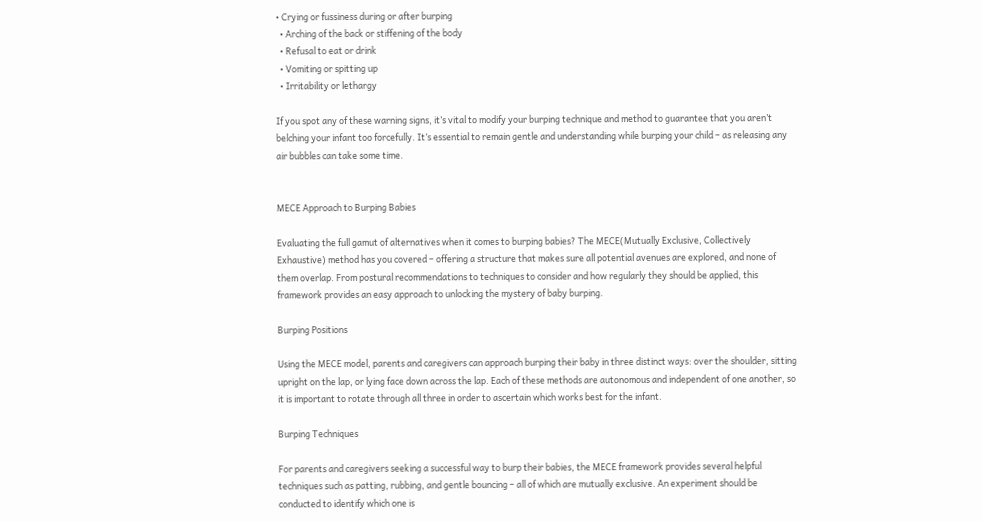• Crying or fussiness during or after burping
  • Arching of the back or stiffening of the body
  • Refusal to eat or drink
  • Vomiting or spitting up
  • Irritability or lethargy

If you spot any of these warning signs, it’s vital to modify your burping technique and method to guarantee that you aren’t belching your infant too forcefully. It’s essential to remain gentle and understanding while burping your child – as releasing any air bubbles can take some time.


MECE Approach to Burping Babies

Evaluating the full gamut of alternatives when it comes to burping babies? The MECE(Mutually Exclusive, Collectively Exhaustive) method has you covered – offering a structure that makes sure all potential avenues are explored, and none of them overlap. From postural recommendations to techniques to consider and how regularly they should be applied, this framework provides an easy approach to unlocking the mystery of baby burping.

Burping Positions

Using the MECE model, parents and caregivers can approach burping their baby in three distinct ways: over the shoulder, sitting upright on the lap, or lying face down across the lap. Each of these methods are autonomous and independent of one another, so it is important to rotate through all three in order to ascertain which works best for the infant.

Burping Techniques

For parents and caregivers seeking a successful way to burp their babies, the MECE framework provides several helpful techniques such as patting, rubbing, and gentle bouncing – all of which are mutually exclusive. An experiment should be conducted to identify which one is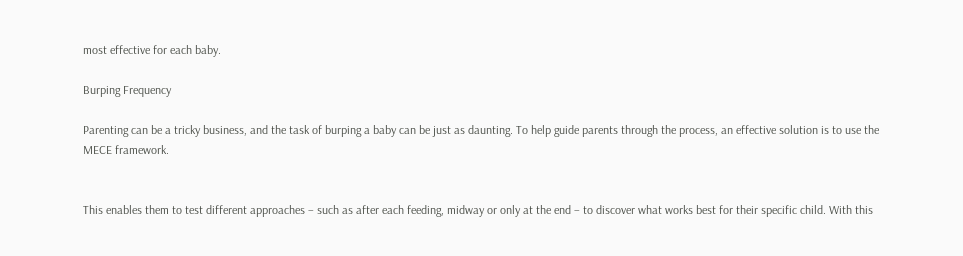most effective for each baby.

Burping Frequency

Parenting can be a tricky business, and the task of burping a baby can be just as daunting. To help guide parents through the process, an effective solution is to use the MECE framework.


This enables them to test different approaches – such as after each feeding, midway or only at the end – to discover what works best for their specific child. With this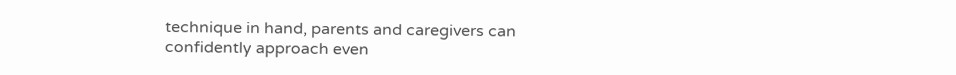technique in hand, parents and caregivers can confidently approach even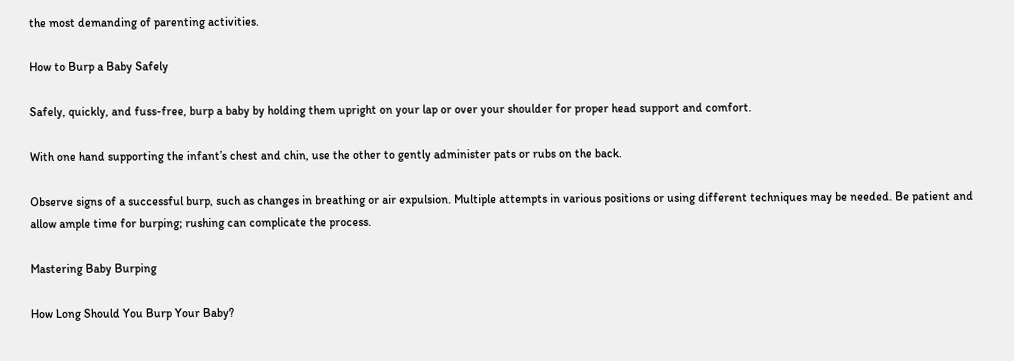the most demanding of parenting activities.

How to Burp a Baby Safely

Safely, quickly, and fuss-free, burp a baby by holding them upright on your lap or over your shoulder for proper head support and comfort.

With one hand supporting the infant’s chest and chin, use the other to gently administer pats or rubs on the back.

Observe signs of a successful burp, such as changes in breathing or air expulsion. Multiple attempts in various positions or using different techniques may be needed. Be patient and allow ample time for burping; rushing can complicate the process.

Mastering Baby Burping

How Long Should You Burp Your Baby?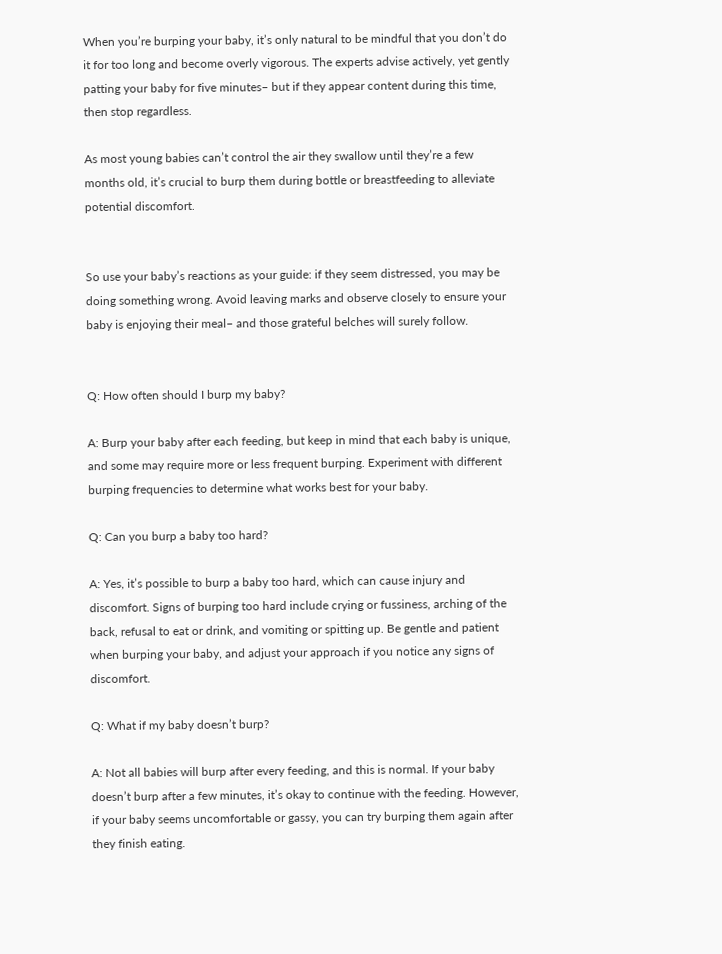When you’re burping your baby, it’s only natural to be mindful that you don’t do it for too long and become overly vigorous. The experts advise actively, yet gently patting your baby for five minutes– but if they appear content during this time, then stop regardless.

As most young babies can’t control the air they swallow until they’re a few months old, it’s crucial to burp them during bottle or breastfeeding to alleviate potential discomfort.


So use your baby’s reactions as your guide: if they seem distressed, you may be doing something wrong. Avoid leaving marks and observe closely to ensure your baby is enjoying their meal– and those grateful belches will surely follow.


Q: How often should I burp my baby?

A: Burp your baby after each feeding, but keep in mind that each baby is unique, and some may require more or less frequent burping. Experiment with different burping frequencies to determine what works best for your baby.

Q: Can you burp a baby too hard?

A: Yes, it’s possible to burp a baby too hard, which can cause injury and discomfort. Signs of burping too hard include crying or fussiness, arching of the back, refusal to eat or drink, and vomiting or spitting up. Be gentle and patient when burping your baby, and adjust your approach if you notice any signs of discomfort.

Q: What if my baby doesn’t burp?

A: Not all babies will burp after every feeding, and this is normal. If your baby doesn’t burp after a few minutes, it’s okay to continue with the feeding. However, if your baby seems uncomfortable or gassy, you can try burping them again after they finish eating.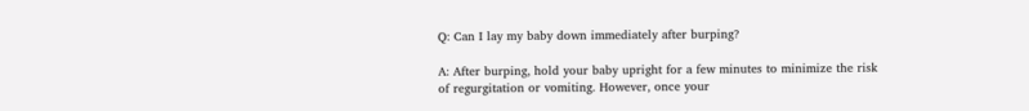Q: Can I lay my baby down immediately after burping?

A: After burping, hold your baby upright for a few minutes to minimize the risk of regurgitation or vomiting. However, once your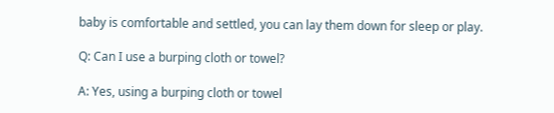baby is comfortable and settled, you can lay them down for sleep or play.

Q: Can I use a burping cloth or towel?

A: Yes, using a burping cloth or towel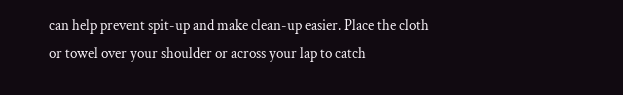can help prevent spit-up and make clean-up easier. Place the cloth or towel over your shoulder or across your lap to catch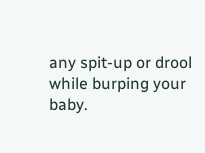any spit-up or drool while burping your baby.